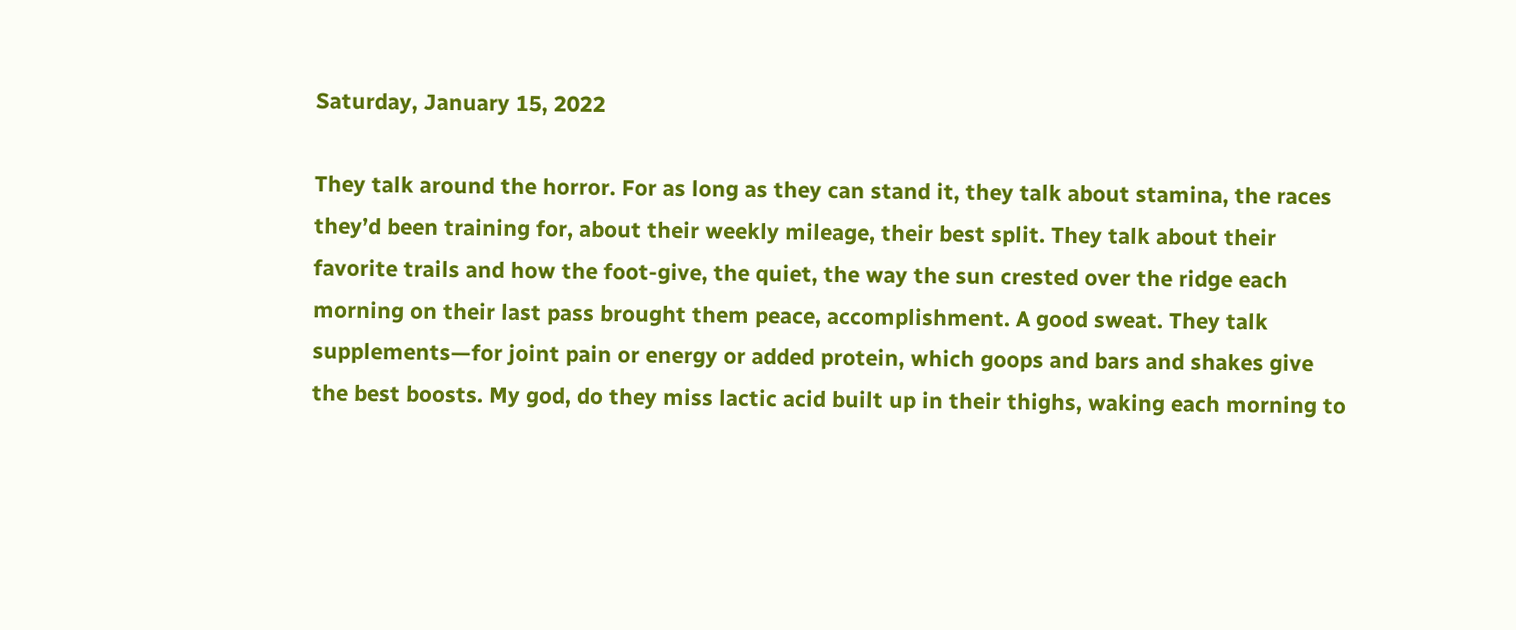Saturday, January 15, 2022

They talk around the horror. For as long as they can stand it, they talk about stamina, the races they’d been training for, about their weekly mileage, their best split. They talk about their favorite trails and how the foot-give, the quiet, the way the sun crested over the ridge each morning on their last pass brought them peace, accomplishment. A good sweat. They talk supplements—for joint pain or energy or added protein, which goops and bars and shakes give the best boosts. My god, do they miss lactic acid built up in their thighs, waking each morning to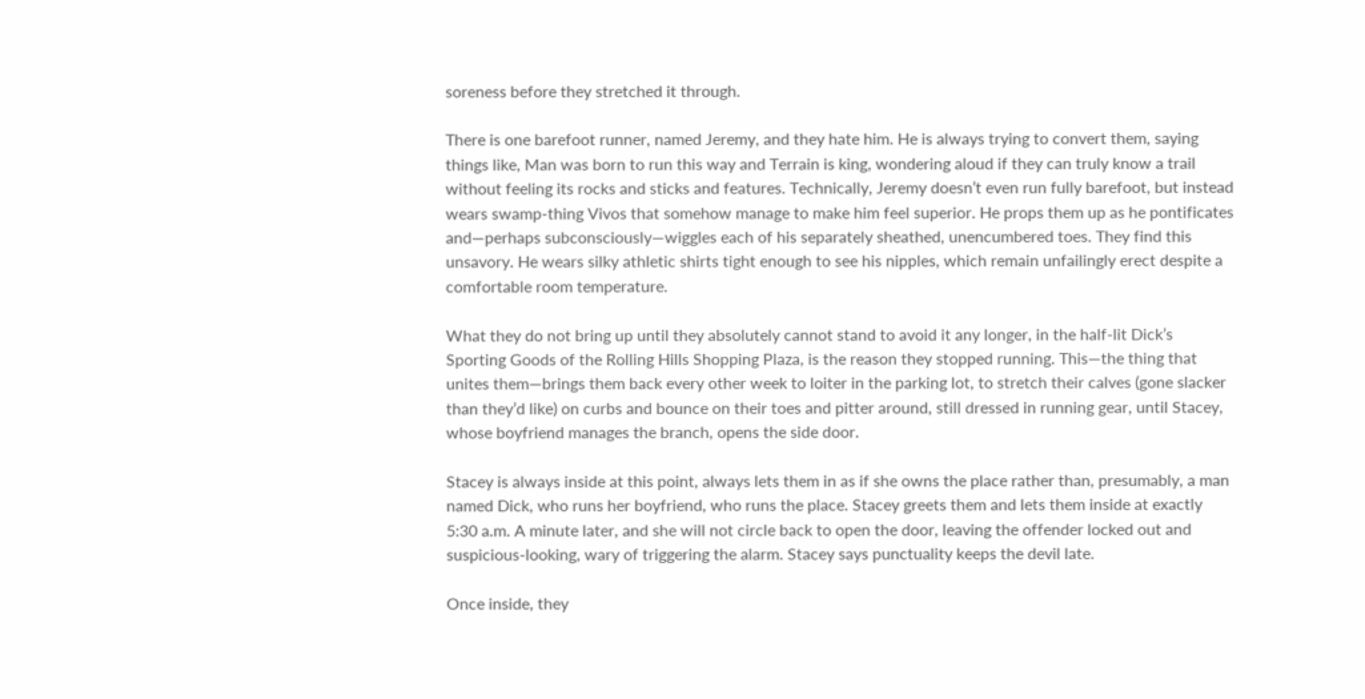soreness before they stretched it through.

There is one barefoot runner, named Jeremy, and they hate him. He is always trying to convert them, saying things like, Man was born to run this way and Terrain is king, wondering aloud if they can truly know a trail without feeling its rocks and sticks and features. Technically, Jeremy doesn’t even run fully barefoot, but instead wears swamp-thing Vivos that somehow manage to make him feel superior. He props them up as he pontificates and—perhaps subconsciously—wiggles each of his separately sheathed, unencumbered toes. They find this unsavory. He wears silky athletic shirts tight enough to see his nipples, which remain unfailingly erect despite a comfortable room temperature.

What they do not bring up until they absolutely cannot stand to avoid it any longer, in the half-lit Dick’s Sporting Goods of the Rolling Hills Shopping Plaza, is the reason they stopped running. This—the thing that unites them—brings them back every other week to loiter in the parking lot, to stretch their calves (gone slacker than they’d like) on curbs and bounce on their toes and pitter around, still dressed in running gear, until Stacey, whose boyfriend manages the branch, opens the side door.

Stacey is always inside at this point, always lets them in as if she owns the place rather than, presumably, a man named Dick, who runs her boyfriend, who runs the place. Stacey greets them and lets them inside at exactly 5:30 a.m. A minute later, and she will not circle back to open the door, leaving the offender locked out and suspicious-looking, wary of triggering the alarm. Stacey says punctuality keeps the devil late.

Once inside, they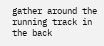gather around the running track in the back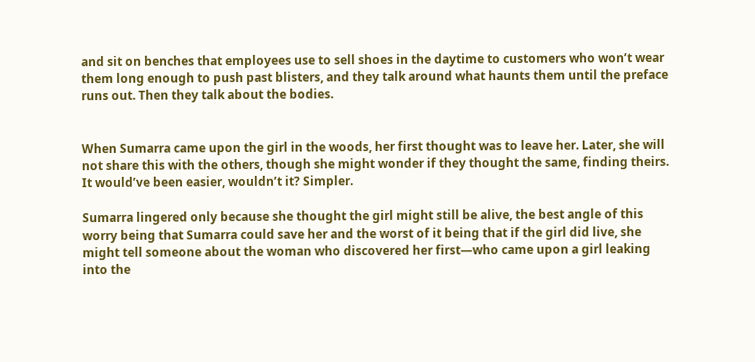and sit on benches that employees use to sell shoes in the daytime to customers who won’t wear them long enough to push past blisters, and they talk around what haunts them until the preface runs out. Then they talk about the bodies.


When Sumarra came upon the girl in the woods, her first thought was to leave her. Later, she will not share this with the others, though she might wonder if they thought the same, finding theirs. It would’ve been easier, wouldn’t it? Simpler.

Sumarra lingered only because she thought the girl might still be alive, the best angle of this worry being that Sumarra could save her and the worst of it being that if the girl did live, she might tell someone about the woman who discovered her first—who came upon a girl leaking into the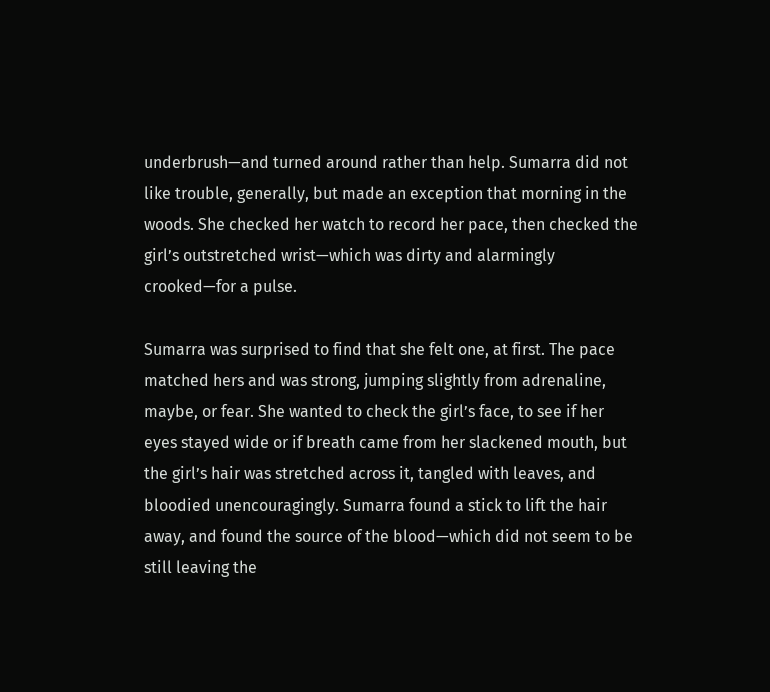underbrush—and turned around rather than help. Sumarra did not like trouble, generally, but made an exception that morning in the woods. She checked her watch to record her pace, then checked the girl’s outstretched wrist—which was dirty and alarmingly crooked—for a pulse.

Sumarra was surprised to find that she felt one, at first. The pace matched hers and was strong, jumping slightly from adrenaline, maybe, or fear. She wanted to check the girl’s face, to see if her eyes stayed wide or if breath came from her slackened mouth, but the girl’s hair was stretched across it, tangled with leaves, and bloodied unencouragingly. Sumarra found a stick to lift the hair away, and found the source of the blood—which did not seem to be still leaving the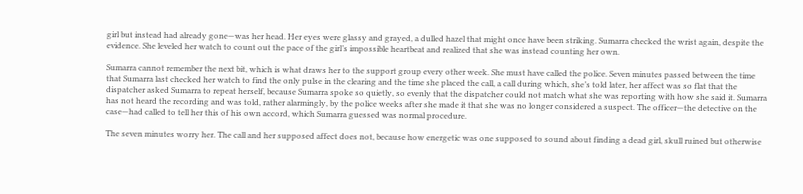girl but instead had already gone—was her head. Her eyes were glassy and grayed, a dulled hazel that might once have been striking. Sumarra checked the wrist again, despite the evidence. She leveled her watch to count out the pace of the girl’s impossible heartbeat and realized that she was instead counting her own.

Sumarra cannot remember the next bit, which is what draws her to the support group every other week. She must have called the police. Seven minutes passed between the time that Sumarra last checked her watch to find the only pulse in the clearing and the time she placed the call, a call during which, she’s told later, her affect was so flat that the dispatcher asked Sumarra to repeat herself, because Sumarra spoke so quietly, so evenly that the dispatcher could not match what she was reporting with how she said it. Sumarra has not heard the recording and was told, rather alarmingly, by the police weeks after she made it that she was no longer considered a suspect. The officer—the detective on the case—had called to tell her this of his own accord, which Sumarra guessed was normal procedure.

The seven minutes worry her. The call and her supposed affect does not, because how energetic was one supposed to sound about finding a dead girl, skull ruined but otherwise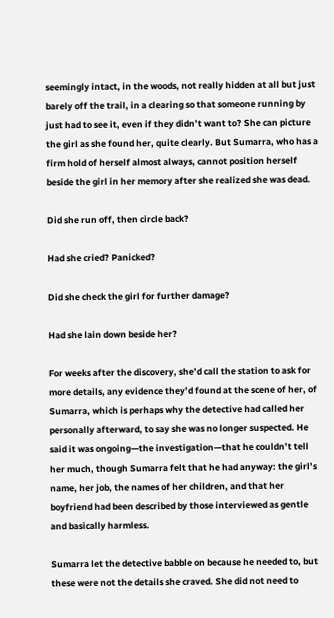seemingly intact, in the woods, not really hidden at all but just barely off the trail, in a clearing so that someone running by just had to see it, even if they didn’t want to? She can picture the girl as she found her, quite clearly. But Sumarra, who has a firm hold of herself almost always, cannot position herself beside the girl in her memory after she realized she was dead.

Did she run off, then circle back?

Had she cried? Panicked?

Did she check the girl for further damage?

Had she lain down beside her?

For weeks after the discovery, she’d call the station to ask for more details, any evidence they’d found at the scene of her, of Sumarra, which is perhaps why the detective had called her personally afterward, to say she was no longer suspected. He said it was ongoing—the investigation—that he couldn’t tell her much, though Sumarra felt that he had anyway: the girl’s name, her job, the names of her children, and that her boyfriend had been described by those interviewed as gentle and basically harmless.

Sumarra let the detective babble on because he needed to, but these were not the details she craved. She did not need to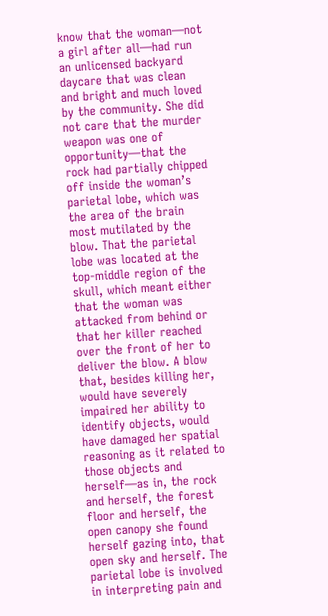know that the woman—not a girl after all—had run an unlicensed backyard daycare that was clean and bright and much loved by the community. She did not care that the murder weapon was one of opportunity—that the rock had partially chipped off inside the woman’s parietal lobe, which was the area of the brain most mutilated by the blow. That the parietal lobe was located at the top-middle region of the skull, which meant either that the woman was attacked from behind or that her killer reached over the front of her to deliver the blow. A blow that, besides killing her, would have severely impaired her ability to identify objects, would have damaged her spatial reasoning as it related to those objects and herself—as in, the rock and herself, the forest floor and herself, the open canopy she found herself gazing into, that open sky and herself. The parietal lobe is involved in interpreting pain and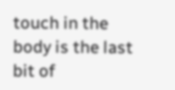touch in the body is the last bit of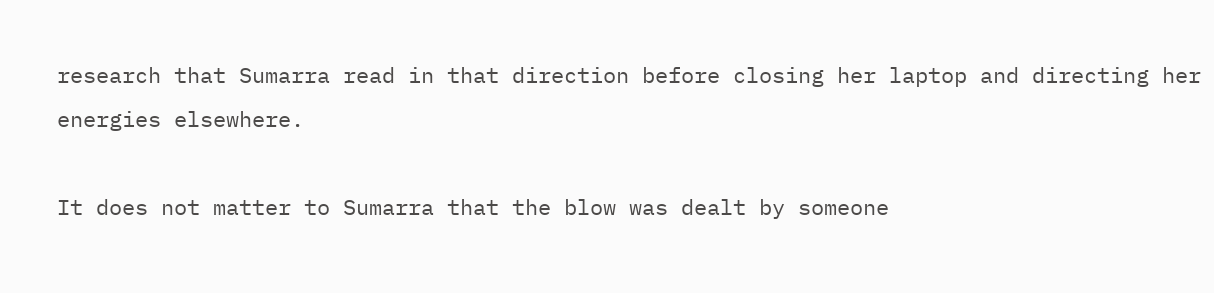research that Sumarra read in that direction before closing her laptop and directing her energies elsewhere.

It does not matter to Sumarra that the blow was dealt by someone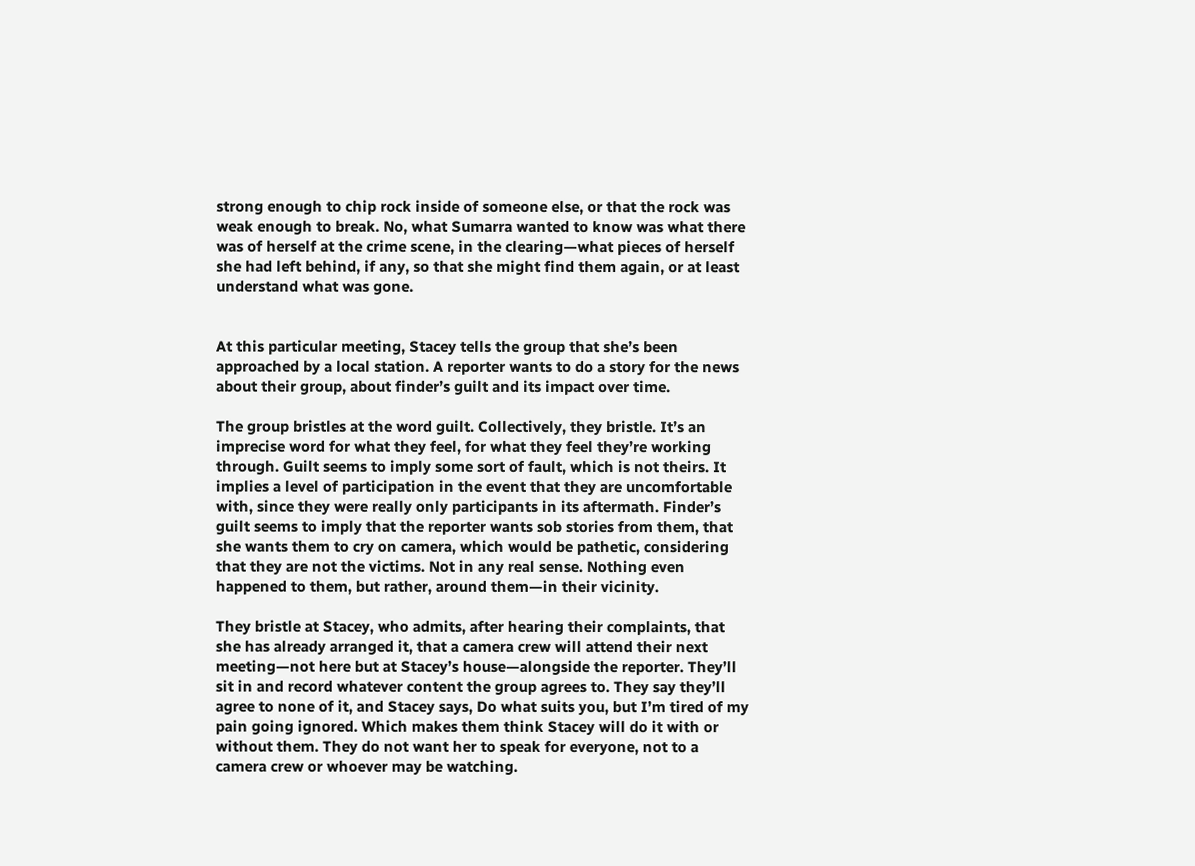strong enough to chip rock inside of someone else, or that the rock was weak enough to break. No, what Sumarra wanted to know was what there was of herself at the crime scene, in the clearing—what pieces of herself she had left behind, if any, so that she might find them again, or at least understand what was gone.


At this particular meeting, Stacey tells the group that she’s been approached by a local station. A reporter wants to do a story for the news about their group, about finder’s guilt and its impact over time.

The group bristles at the word guilt. Collectively, they bristle. It’s an imprecise word for what they feel, for what they feel they’re working through. Guilt seems to imply some sort of fault, which is not theirs. It implies a level of participation in the event that they are uncomfortable with, since they were really only participants in its aftermath. Finder’s guilt seems to imply that the reporter wants sob stories from them, that she wants them to cry on camera, which would be pathetic, considering that they are not the victims. Not in any real sense. Nothing even happened to them, but rather, around them—in their vicinity.

They bristle at Stacey, who admits, after hearing their complaints, that she has already arranged it, that a camera crew will attend their next meeting—not here but at Stacey’s house—alongside the reporter. They’ll sit in and record whatever content the group agrees to. They say they’ll agree to none of it, and Stacey says, Do what suits you, but I’m tired of my pain going ignored. Which makes them think Stacey will do it with or without them. They do not want her to speak for everyone, not to a camera crew or whoever may be watching.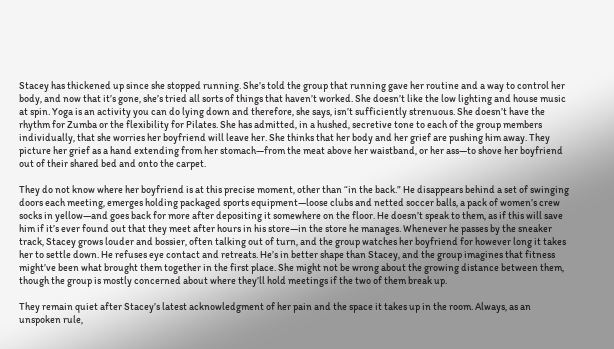Stacey has thickened up since she stopped running. She’s told the group that running gave her routine and a way to control her body, and now that it’s gone, she’s tried all sorts of things that haven’t worked. She doesn’t like the low lighting and house music at spin. Yoga is an activity you can do lying down and therefore, she says, isn’t sufficiently strenuous. She doesn’t have the rhythm for Zumba or the flexibility for Pilates. She has admitted, in a hushed, secretive tone to each of the group members individually, that she worries her boyfriend will leave her. She thinks that her body and her grief are pushing him away. They picture her grief as a hand extending from her stomach—from the meat above her waistband, or her ass—to shove her boyfriend out of their shared bed and onto the carpet.

They do not know where her boyfriend is at this precise moment, other than “in the back.” He disappears behind a set of swinging doors each meeting, emerges holding packaged sports equipment—loose clubs and netted soccer balls, a pack of women’s crew socks in yellow—and goes back for more after depositing it somewhere on the floor. He doesn’t speak to them, as if this will save him if it’s ever found out that they meet after hours in his store—in the store he manages. Whenever he passes by the sneaker track, Stacey grows louder and bossier, often talking out of turn, and the group watches her boyfriend for however long it takes her to settle down. He refuses eye contact and retreats. He’s in better shape than Stacey, and the group imagines that fitness might’ve been what brought them together in the first place. She might not be wrong about the growing distance between them, though the group is mostly concerned about where they’ll hold meetings if the two of them break up.

They remain quiet after Stacey’s latest acknowledgment of her pain and the space it takes up in the room. Always, as an unspoken rule,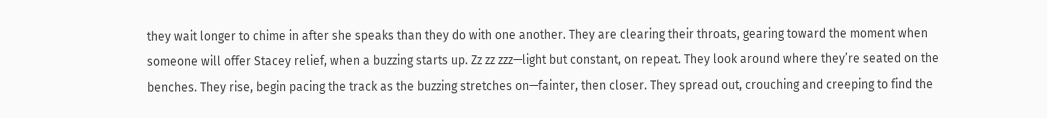they wait longer to chime in after she speaks than they do with one another. They are clearing their throats, gearing toward the moment when someone will offer Stacey relief, when a buzzing starts up. Zz zz zzz—light but constant, on repeat. They look around where they’re seated on the benches. They rise, begin pacing the track as the buzzing stretches on—fainter, then closer. They spread out, crouching and creeping to find the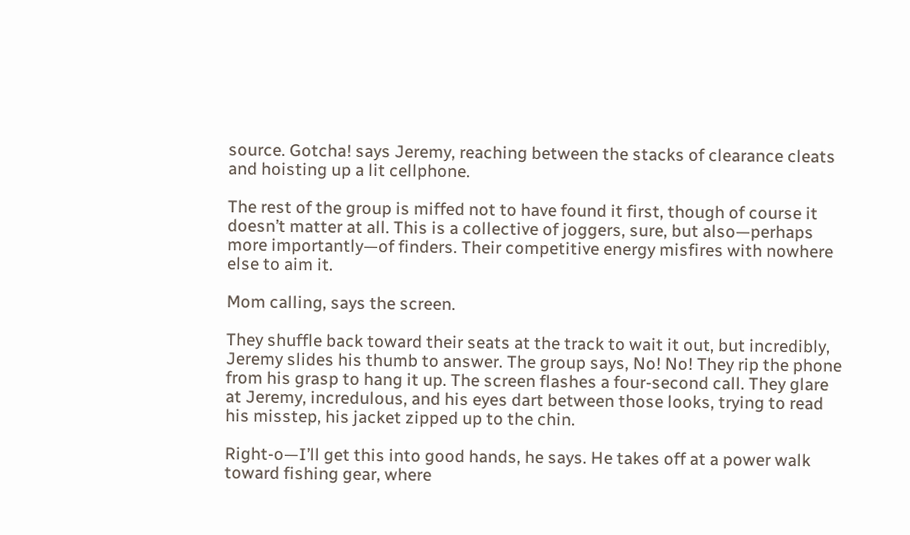source. Gotcha! says Jeremy, reaching between the stacks of clearance cleats and hoisting up a lit cellphone.

The rest of the group is miffed not to have found it first, though of course it doesn’t matter at all. This is a collective of joggers, sure, but also—perhaps more importantly—of finders. Their competitive energy misfires with nowhere else to aim it.

Mom calling, says the screen.

They shuffle back toward their seats at the track to wait it out, but incredibly, Jeremy slides his thumb to answer. The group says, No! No! They rip the phone from his grasp to hang it up. The screen flashes a four-second call. They glare at Jeremy, incredulous, and his eyes dart between those looks, trying to read his misstep, his jacket zipped up to the chin.

Right-o—I’ll get this into good hands, he says. He takes off at a power walk toward fishing gear, where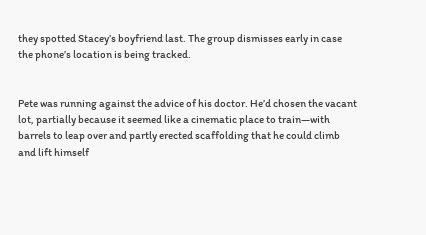they spotted Stacey’s boyfriend last. The group dismisses early in case the phone’s location is being tracked.


Pete was running against the advice of his doctor. He’d chosen the vacant lot, partially because it seemed like a cinematic place to train—with barrels to leap over and partly erected scaffolding that he could climb and lift himself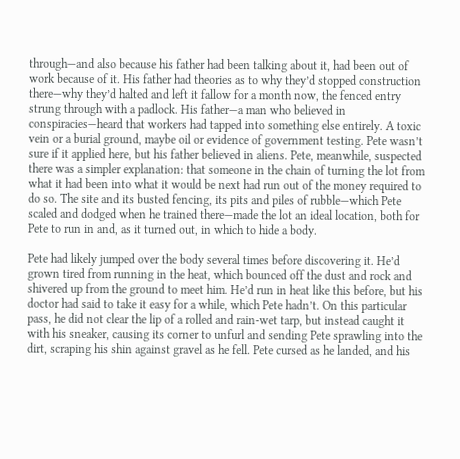through—and also because his father had been talking about it, had been out of work because of it. His father had theories as to why they’d stopped construction there—why they’d halted and left it fallow for a month now, the fenced entry strung through with a padlock. His father—a man who believed in conspiracies—heard that workers had tapped into something else entirely. A toxic vein or a burial ground, maybe oil or evidence of government testing. Pete wasn’t sure if it applied here, but his father believed in aliens. Pete, meanwhile, suspected there was a simpler explanation: that someone in the chain of turning the lot from what it had been into what it would be next had run out of the money required to do so. The site and its busted fencing, its pits and piles of rubble—which Pete scaled and dodged when he trained there—made the lot an ideal location, both for Pete to run in and, as it turned out, in which to hide a body.

Pete had likely jumped over the body several times before discovering it. He’d grown tired from running in the heat, which bounced off the dust and rock and shivered up from the ground to meet him. He’d run in heat like this before, but his doctor had said to take it easy for a while, which Pete hadn’t. On this particular pass, he did not clear the lip of a rolled and rain-wet tarp, but instead caught it with his sneaker, causing its corner to unfurl and sending Pete sprawling into the dirt, scraping his shin against gravel as he fell. Pete cursed as he landed, and his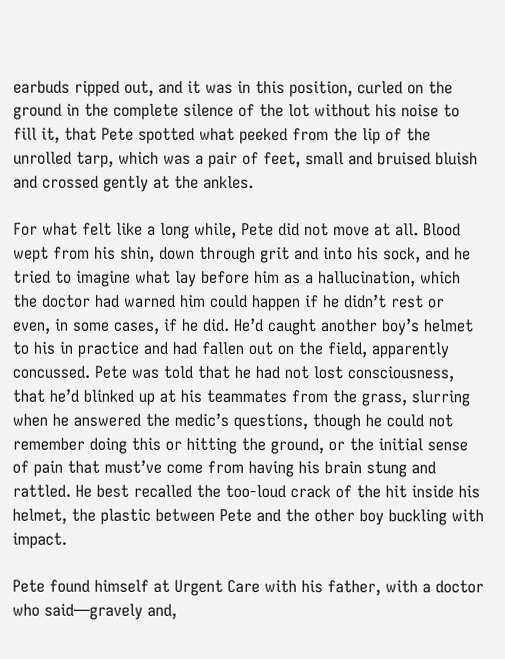earbuds ripped out, and it was in this position, curled on the ground in the complete silence of the lot without his noise to fill it, that Pete spotted what peeked from the lip of the unrolled tarp, which was a pair of feet, small and bruised bluish and crossed gently at the ankles.

For what felt like a long while, Pete did not move at all. Blood wept from his shin, down through grit and into his sock, and he tried to imagine what lay before him as a hallucination, which the doctor had warned him could happen if he didn’t rest or even, in some cases, if he did. He’d caught another boy’s helmet to his in practice and had fallen out on the field, apparently concussed. Pete was told that he had not lost consciousness, that he’d blinked up at his teammates from the grass, slurring when he answered the medic’s questions, though he could not remember doing this or hitting the ground, or the initial sense of pain that must’ve come from having his brain stung and rattled. He best recalled the too-loud crack of the hit inside his helmet, the plastic between Pete and the other boy buckling with impact.

Pete found himself at Urgent Care with his father, with a doctor who said—gravely and,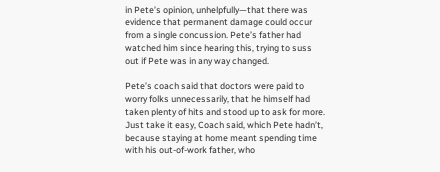in Pete’s opinion, unhelpfully—that there was evidence that permanent damage could occur from a single concussion. Pete’s father had watched him since hearing this, trying to suss out if Pete was in any way changed.

Pete’s coach said that doctors were paid to worry folks unnecessarily, that he himself had taken plenty of hits and stood up to ask for more. Just take it easy, Coach said, which Pete hadn’t, because staying at home meant spending time with his out-of-work father, who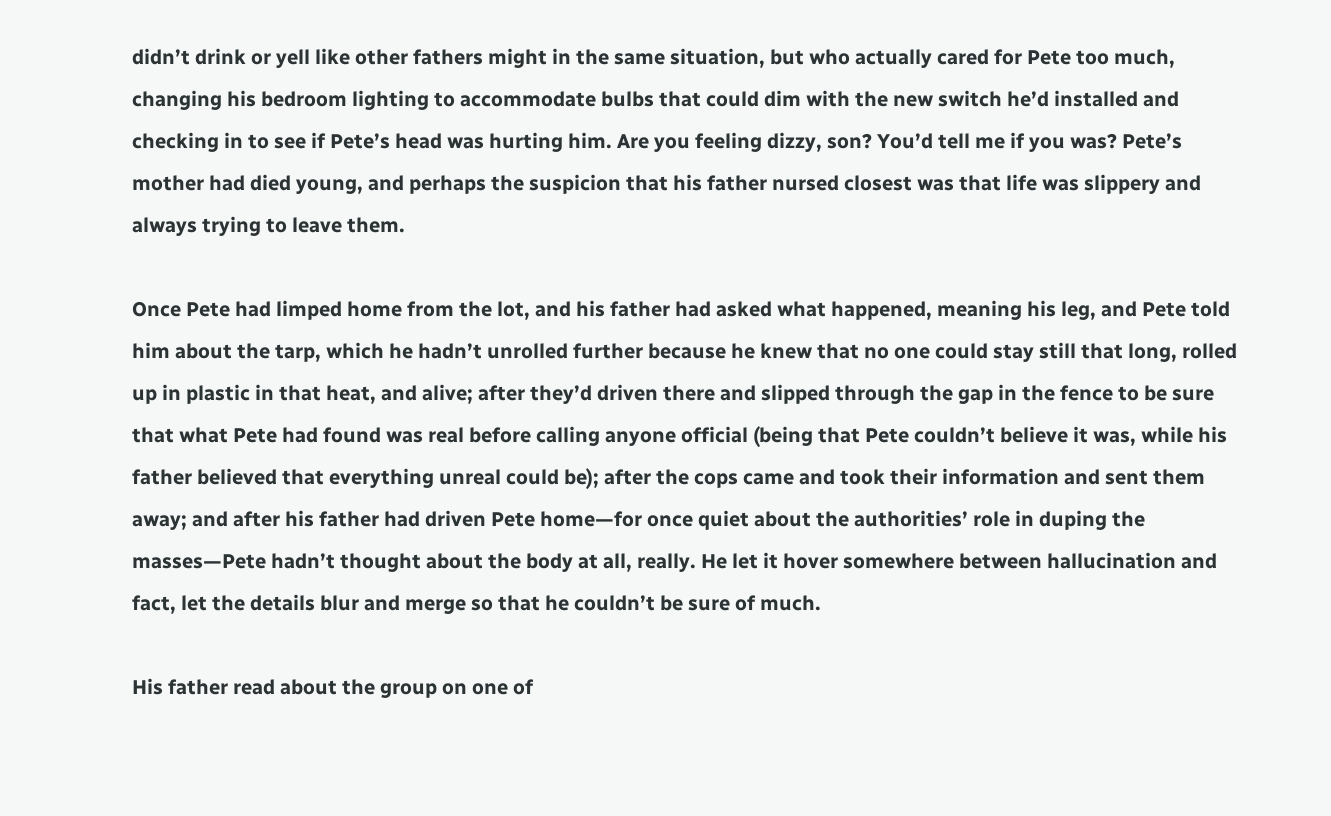didn’t drink or yell like other fathers might in the same situation, but who actually cared for Pete too much, changing his bedroom lighting to accommodate bulbs that could dim with the new switch he’d installed and checking in to see if Pete’s head was hurting him. Are you feeling dizzy, son? You’d tell me if you was? Pete’s mother had died young, and perhaps the suspicion that his father nursed closest was that life was slippery and always trying to leave them.

Once Pete had limped home from the lot, and his father had asked what happened, meaning his leg, and Pete told him about the tarp, which he hadn’t unrolled further because he knew that no one could stay still that long, rolled up in plastic in that heat, and alive; after they’d driven there and slipped through the gap in the fence to be sure that what Pete had found was real before calling anyone official (being that Pete couldn’t believe it was, while his father believed that everything unreal could be); after the cops came and took their information and sent them away; and after his father had driven Pete home—for once quiet about the authorities’ role in duping the masses—Pete hadn’t thought about the body at all, really. He let it hover somewhere between hallucination and fact, let the details blur and merge so that he couldn’t be sure of much.

His father read about the group on one of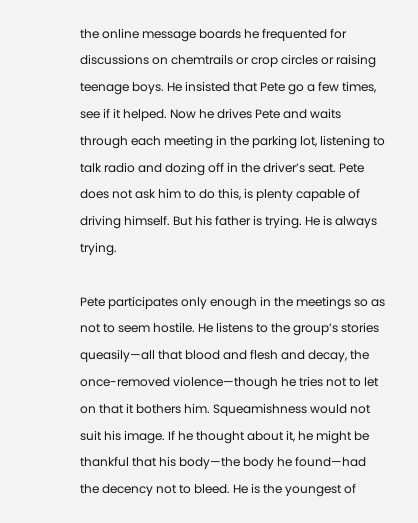the online message boards he frequented for discussions on chemtrails or crop circles or raising teenage boys. He insisted that Pete go a few times, see if it helped. Now he drives Pete and waits through each meeting in the parking lot, listening to talk radio and dozing off in the driver’s seat. Pete does not ask him to do this, is plenty capable of driving himself. But his father is trying. He is always trying.

Pete participates only enough in the meetings so as not to seem hostile. He listens to the group’s stories queasily—all that blood and flesh and decay, the once-removed violence—though he tries not to let on that it bothers him. Squeamishness would not suit his image. If he thought about it, he might be thankful that his body—the body he found—had the decency not to bleed. He is the youngest of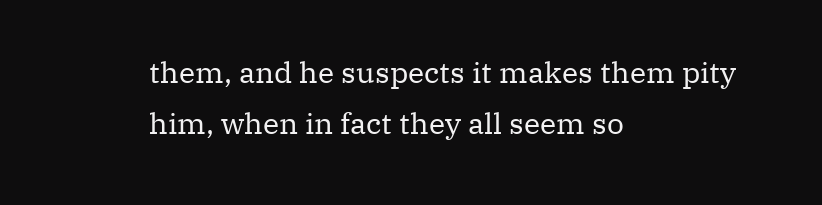them, and he suspects it makes them pity him, when in fact they all seem so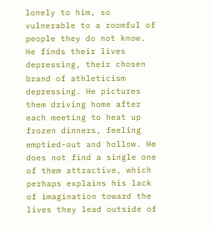lonely to him, so vulnerable to a roomful of people they do not know. He finds their lives depressing, their chosen brand of athleticism depressing. He pictures them driving home after each meeting to heat up frozen dinners, feeling emptied-out and hollow. He does not find a single one of them attractive, which perhaps explains his lack of imagination toward the lives they lead outside of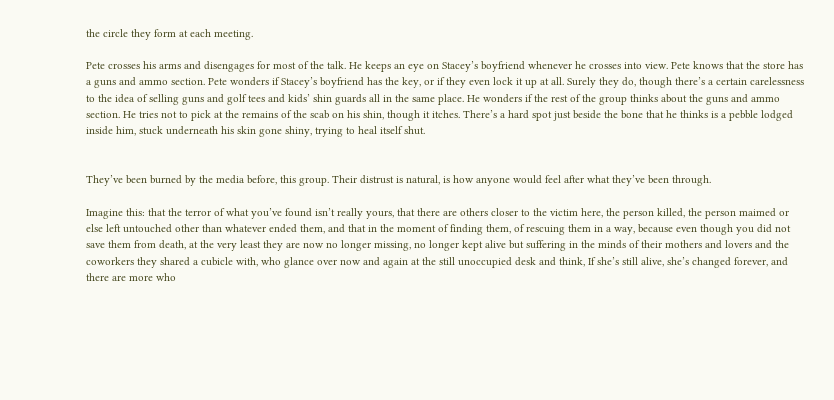the circle they form at each meeting.

Pete crosses his arms and disengages for most of the talk. He keeps an eye on Stacey’s boyfriend whenever he crosses into view. Pete knows that the store has a guns and ammo section. Pete wonders if Stacey’s boyfriend has the key, or if they even lock it up at all. Surely they do, though there’s a certain carelessness to the idea of selling guns and golf tees and kids’ shin guards all in the same place. He wonders if the rest of the group thinks about the guns and ammo section. He tries not to pick at the remains of the scab on his shin, though it itches. There’s a hard spot just beside the bone that he thinks is a pebble lodged inside him, stuck underneath his skin gone shiny, trying to heal itself shut.


They’ve been burned by the media before, this group. Their distrust is natural, is how anyone would feel after what they’ve been through.

Imagine this: that the terror of what you’ve found isn’t really yours, that there are others closer to the victim here, the person killed, the person maimed or else left untouched other than whatever ended them, and that in the moment of finding them, of rescuing them in a way, because even though you did not save them from death, at the very least they are now no longer missing, no longer kept alive but suffering in the minds of their mothers and lovers and the coworkers they shared a cubicle with, who glance over now and again at the still unoccupied desk and think, If she’s still alive, she’s changed forever, and there are more who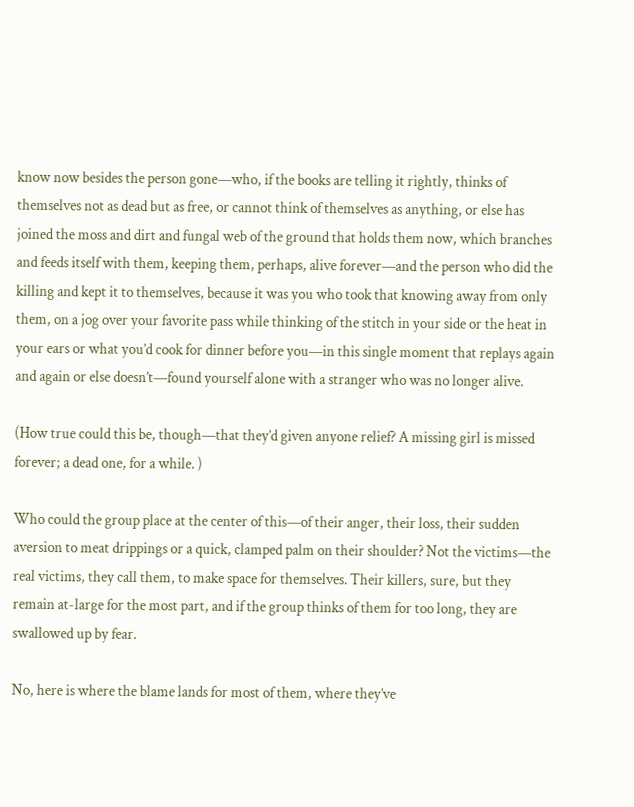know now besides the person gone—who, if the books are telling it rightly, thinks of themselves not as dead but as free, or cannot think of themselves as anything, or else has joined the moss and dirt and fungal web of the ground that holds them now, which branches and feeds itself with them, keeping them, perhaps, alive forever—and the person who did the killing and kept it to themselves, because it was you who took that knowing away from only them, on a jog over your favorite pass while thinking of the stitch in your side or the heat in your ears or what you’d cook for dinner before you—in this single moment that replays again and again or else doesn’t—found yourself alone with a stranger who was no longer alive.

(How true could this be, though—that they’d given anyone relief? A missing girl is missed forever; a dead one, for a while. )

Who could the group place at the center of this—of their anger, their loss, their sudden aversion to meat drippings or a quick, clamped palm on their shoulder? Not the victims—the real victims, they call them, to make space for themselves. Their killers, sure, but they remain at-large for the most part, and if the group thinks of them for too long, they are swallowed up by fear.

No, here is where the blame lands for most of them, where they’ve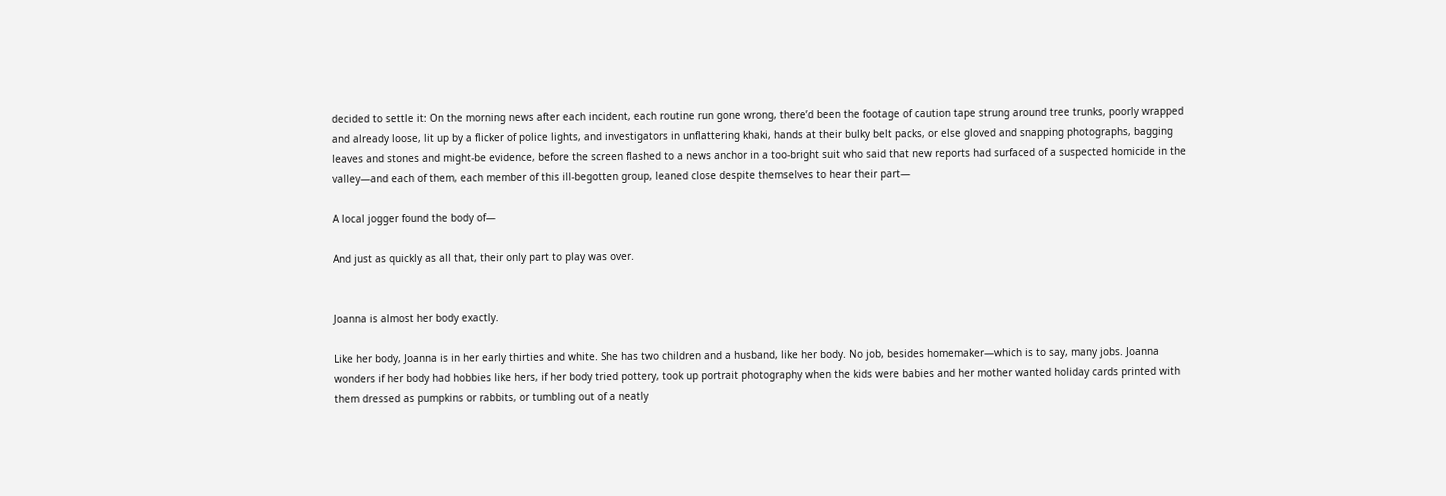decided to settle it: On the morning news after each incident, each routine run gone wrong, there’d been the footage of caution tape strung around tree trunks, poorly wrapped and already loose, lit up by a flicker of police lights, and investigators in unflattering khaki, hands at their bulky belt packs, or else gloved and snapping photographs, bagging leaves and stones and might-be evidence, before the screen flashed to a news anchor in a too-bright suit who said that new reports had surfaced of a suspected homicide in the valley—and each of them, each member of this ill-begotten group, leaned close despite themselves to hear their part—

A local jogger found the body of—

And just as quickly as all that, their only part to play was over.


Joanna is almost her body exactly.

Like her body, Joanna is in her early thirties and white. She has two children and a husband, like her body. No job, besides homemaker—which is to say, many jobs. Joanna wonders if her body had hobbies like hers, if her body tried pottery, took up portrait photography when the kids were babies and her mother wanted holiday cards printed with them dressed as pumpkins or rabbits, or tumbling out of a neatly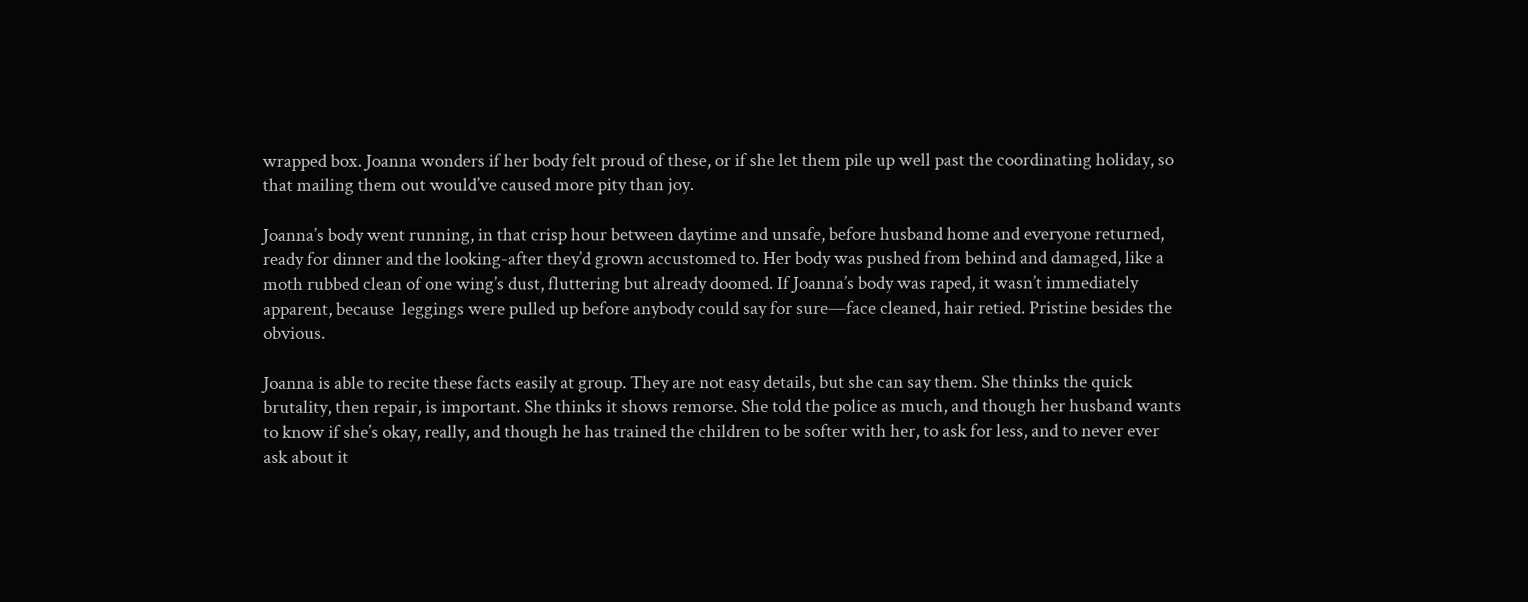wrapped box. Joanna wonders if her body felt proud of these, or if she let them pile up well past the coordinating holiday, so that mailing them out would’ve caused more pity than joy.

Joanna’s body went running, in that crisp hour between daytime and unsafe, before husband home and everyone returned, ready for dinner and the looking-after they’d grown accustomed to. Her body was pushed from behind and damaged, like a moth rubbed clean of one wing’s dust, fluttering but already doomed. If Joanna’s body was raped, it wasn’t immediately apparent, because  leggings were pulled up before anybody could say for sure—face cleaned, hair retied. Pristine besides the obvious.

Joanna is able to recite these facts easily at group. They are not easy details, but she can say them. She thinks the quick brutality, then repair, is important. She thinks it shows remorse. She told the police as much, and though her husband wants to know if she’s okay, really, and though he has trained the children to be softer with her, to ask for less, and to never ever ask about it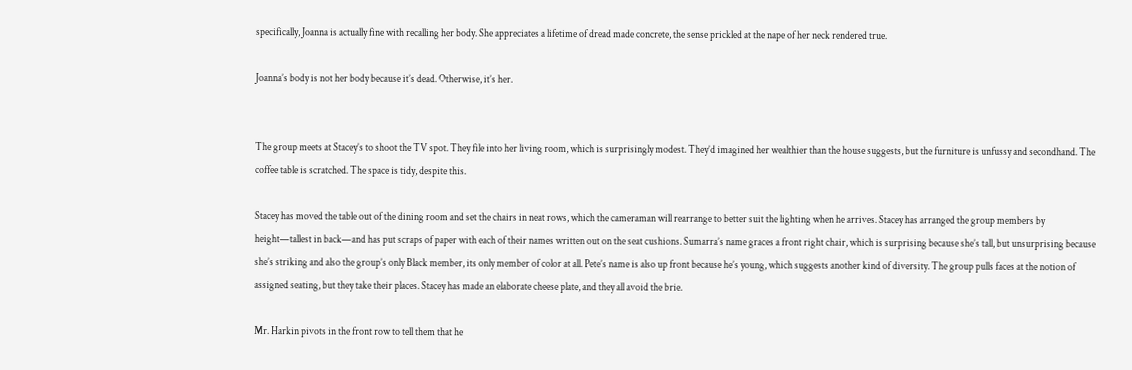specifically, Joanna is actually fine with recalling her body. She appreciates a lifetime of dread made concrete, the sense prickled at the nape of her neck rendered true.

Joanna’s body is not her body because it’s dead. Otherwise, it’s her.


The group meets at Stacey’s to shoot the TV spot. They file into her living room, which is surprisingly modest. They’d imagined her wealthier than the house suggests, but the furniture is unfussy and secondhand. The coffee table is scratched. The space is tidy, despite this.

Stacey has moved the table out of the dining room and set the chairs in neat rows, which the cameraman will rearrange to better suit the lighting when he arrives. Stacey has arranged the group members by height—tallest in back—and has put scraps of paper with each of their names written out on the seat cushions. Sumarra’s name graces a front right chair, which is surprising because she’s tall, but unsurprising because she’s striking and also the group’s only Black member, its only member of color at all. Pete’s name is also up front because he’s young, which suggests another kind of diversity. The group pulls faces at the notion of assigned seating, but they take their places. Stacey has made an elaborate cheese plate, and they all avoid the brie.

Mr. Harkin pivots in the front row to tell them that he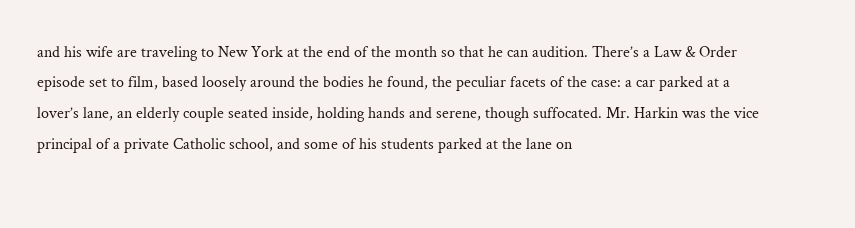and his wife are traveling to New York at the end of the month so that he can audition. There’s a Law & Order episode set to film, based loosely around the bodies he found, the peculiar facets of the case: a car parked at a lover’s lane, an elderly couple seated inside, holding hands and serene, though suffocated. Mr. Harkin was the vice principal of a private Catholic school, and some of his students parked at the lane on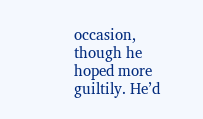occasion, though he hoped more guiltily. He’d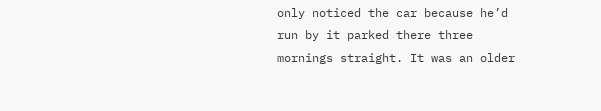only noticed the car because he’d run by it parked there three mornings straight. It was an older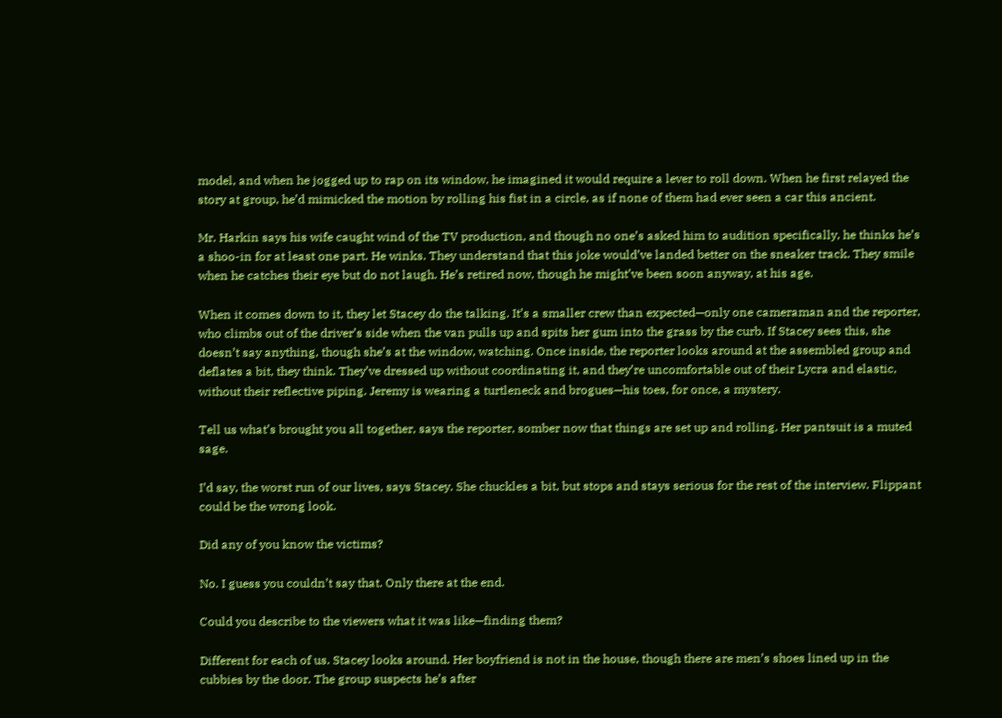model, and when he jogged up to rap on its window, he imagined it would require a lever to roll down. When he first relayed the story at group, he’d mimicked the motion by rolling his fist in a circle, as if none of them had ever seen a car this ancient.

Mr. Harkin says his wife caught wind of the TV production, and though no one’s asked him to audition specifically, he thinks he’s a shoo-in for at least one part. He winks. They understand that this joke would’ve landed better on the sneaker track. They smile when he catches their eye but do not laugh. He’s retired now, though he might’ve been soon anyway, at his age.

When it comes down to it, they let Stacey do the talking. It’s a smaller crew than expected—only one cameraman and the reporter, who climbs out of the driver’s side when the van pulls up and spits her gum into the grass by the curb. If Stacey sees this, she doesn’t say anything, though she’s at the window, watching. Once inside, the reporter looks around at the assembled group and deflates a bit, they think. They’ve dressed up without coordinating it, and they’re uncomfortable out of their Lycra and elastic, without their reflective piping. Jeremy is wearing a turtleneck and brogues—his toes, for once, a mystery.

Tell us what’s brought you all together, says the reporter, somber now that things are set up and rolling. Her pantsuit is a muted sage.

I’d say, the worst run of our lives, says Stacey. She chuckles a bit, but stops and stays serious for the rest of the interview. Flippant could be the wrong look.

Did any of you know the victims?

No. I guess you couldn’t say that. Only there at the end.

Could you describe to the viewers what it was like—finding them?

Different for each of us. Stacey looks around. Her boyfriend is not in the house, though there are men’s shoes lined up in the cubbies by the door. The group suspects he’s after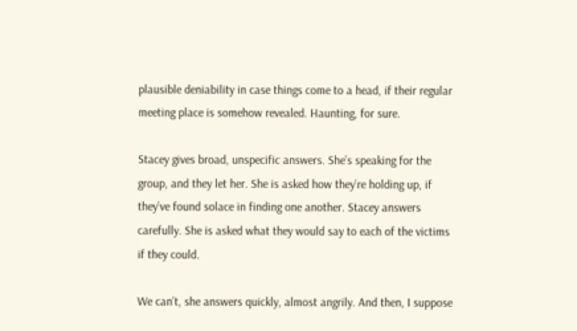plausible deniability in case things come to a head, if their regular meeting place is somehow revealed. Haunting, for sure.

Stacey gives broad, unspecific answers. She’s speaking for the group, and they let her. She is asked how they’re holding up, if they’ve found solace in finding one another. Stacey answers carefully. She is asked what they would say to each of the victims if they could.

We can’t, she answers quickly, almost angrily. And then, I suppose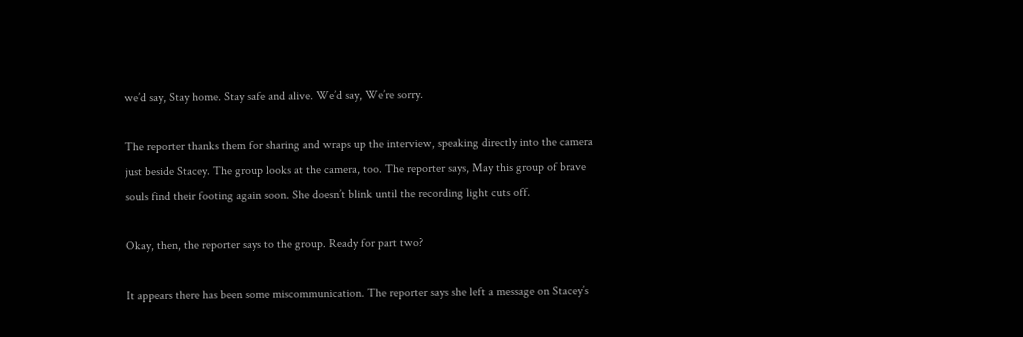we’d say, Stay home. Stay safe and alive. We’d say, We’re sorry.

The reporter thanks them for sharing and wraps up the interview, speaking directly into the camera just beside Stacey. The group looks at the camera, too. The reporter says, May this group of brave souls find their footing again soon. She doesn’t blink until the recording light cuts off.

Okay, then, the reporter says to the group. Ready for part two?

It appears there has been some miscommunication. The reporter says she left a message on Stacey’s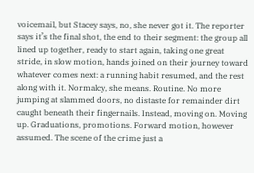voicemail, but Stacey says, no, she never got it. The reporter says it’s the final shot, the end to their segment: the group all lined up together, ready to start again, taking one great stride, in slow motion, hands joined on their journey toward whatever comes next: a running habit resumed, and the rest along with it. Normalcy, she means. Routine. No more jumping at slammed doors, no distaste for remainder dirt caught beneath their fingernails. Instead, moving on. Moving up. Graduations, promotions. Forward motion, however assumed. The scene of the crime just a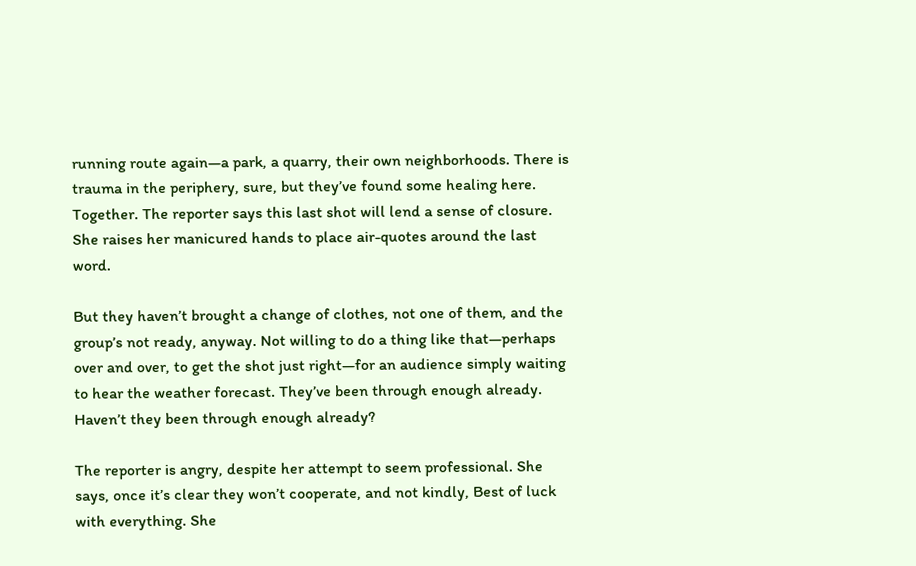running route again—a park, a quarry, their own neighborhoods. There is trauma in the periphery, sure, but they’ve found some healing here. Together. The reporter says this last shot will lend a sense of closure. She raises her manicured hands to place air-quotes around the last word.

But they haven’t brought a change of clothes, not one of them, and the group’s not ready, anyway. Not willing to do a thing like that—perhaps over and over, to get the shot just right—for an audience simply waiting to hear the weather forecast. They’ve been through enough already. Haven’t they been through enough already?

The reporter is angry, despite her attempt to seem professional. She says, once it’s clear they won’t cooperate, and not kindly, Best of luck with everything. She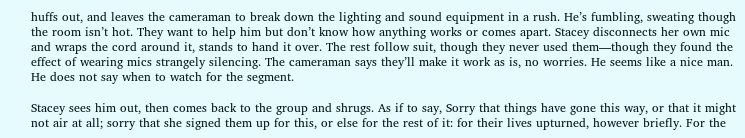huffs out, and leaves the cameraman to break down the lighting and sound equipment in a rush. He’s fumbling, sweating though the room isn’t hot. They want to help him but don’t know how anything works or comes apart. Stacey disconnects her own mic and wraps the cord around it, stands to hand it over. The rest follow suit, though they never used them—though they found the effect of wearing mics strangely silencing. The cameraman says they’ll make it work as is, no worries. He seems like a nice man. He does not say when to watch for the segment.

Stacey sees him out, then comes back to the group and shrugs. As if to say, Sorry that things have gone this way, or that it might not air at all; sorry that she signed them up for this, or else for the rest of it: for their lives upturned, however briefly. For the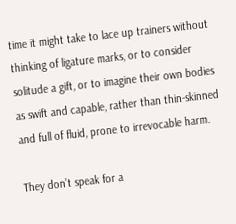time it might take to lace up trainers without thinking of ligature marks, or to consider solitude a gift, or to imagine their own bodies as swift and capable, rather than thin-skinned and full of fluid, prone to irrevocable harm.

They don’t speak for a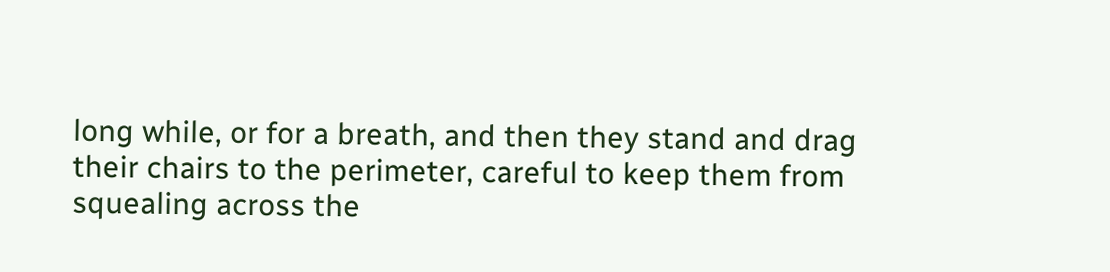long while, or for a breath, and then they stand and drag their chairs to the perimeter, careful to keep them from squealing across the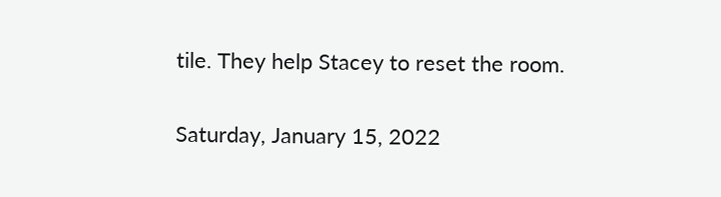tile. They help Stacey to reset the room.

Saturday, January 15, 2022